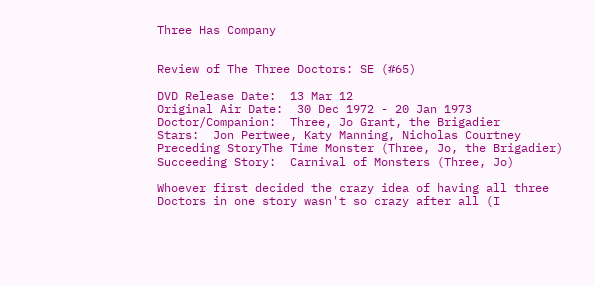Three Has Company


Review of The Three Doctors: SE (#65)

DVD Release Date:  13 Mar 12
Original Air Date:  30 Dec 1972 - 20 Jan 1973
Doctor/Companion:  Three, Jo Grant, the Brigadier
Stars:  Jon Pertwee, Katy Manning, Nicholas Courtney
Preceding StoryThe Time Monster (Three, Jo, the Brigadier)
Succeeding Story:  Carnival of Monsters (Three, Jo)

Whoever first decided the crazy idea of having all three Doctors in one story wasn't so crazy after all (I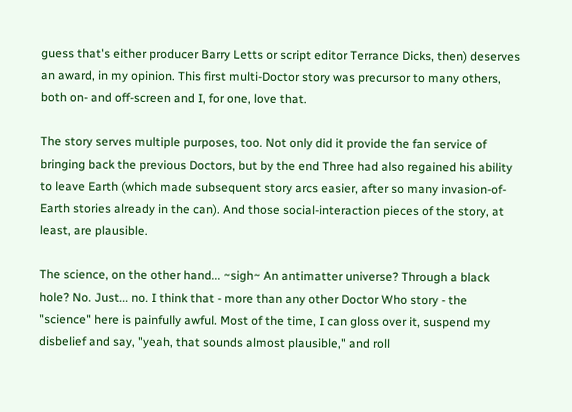guess that's either producer Barry Letts or script editor Terrance Dicks, then) deserves an award, in my opinion. This first multi-Doctor story was precursor to many others, both on- and off-screen and I, for one, love that.

The story serves multiple purposes, too. Not only did it provide the fan service of bringing back the previous Doctors, but by the end Three had also regained his ability to leave Earth (which made subsequent story arcs easier, after so many invasion-of-Earth stories already in the can). And those social-interaction pieces of the story, at least, are plausible.

The science, on the other hand... ~sigh~ An antimatter universe? Through a black hole? No. Just... no. I think that - more than any other Doctor Who story - the "science" here is painfully awful. Most of the time, I can gloss over it, suspend my disbelief and say, "yeah, that sounds almost plausible," and roll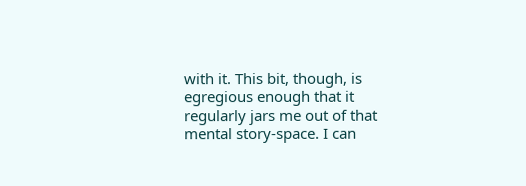with it. This bit, though, is egregious enough that it regularly jars me out of that mental story-space. I can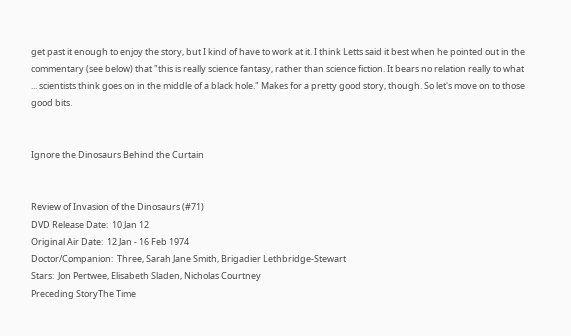get past it enough to enjoy the story, but I kind of have to work at it. I think Letts said it best when he pointed out in the commentary (see below) that "this is really science fantasy, rather than science fiction. It bears no relation really to what ... scientists think goes on in the middle of a black hole." Makes for a pretty good story, though. So let's move on to those good bits.


Ignore the Dinosaurs Behind the Curtain


Review of Invasion of the Dinosaurs (#71)
DVD Release Date:  10 Jan 12
Original Air Date:  12 Jan - 16 Feb 1974
Doctor/Companion:  Three, Sarah Jane Smith, Brigadier Lethbridge-Stewart
Stars:  Jon Pertwee, Elisabeth Sladen, Nicholas Courtney
Preceding StoryThe Time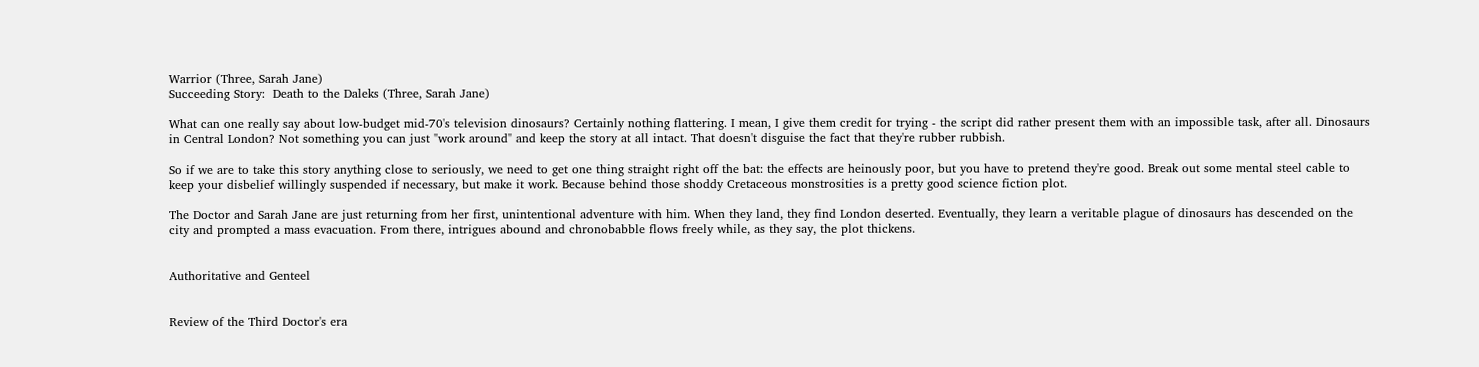Warrior (Three, Sarah Jane)
Succeeding Story:  Death to the Daleks (Three, Sarah Jane)

What can one really say about low-budget mid-70's television dinosaurs? Certainly nothing flattering. I mean, I give them credit for trying - the script did rather present them with an impossible task, after all. Dinosaurs in Central London? Not something you can just "work around" and keep the story at all intact. That doesn't disguise the fact that they're rubber rubbish.

So if we are to take this story anything close to seriously, we need to get one thing straight right off the bat: the effects are heinously poor, but you have to pretend they're good. Break out some mental steel cable to keep your disbelief willingly suspended if necessary, but make it work. Because behind those shoddy Cretaceous monstrosities is a pretty good science fiction plot.

The Doctor and Sarah Jane are just returning from her first, unintentional adventure with him. When they land, they find London deserted. Eventually, they learn a veritable plague of dinosaurs has descended on the city and prompted a mass evacuation. From there, intrigues abound and chronobabble flows freely while, as they say, the plot thickens.


Authoritative and Genteel


Review of the Third Doctor's era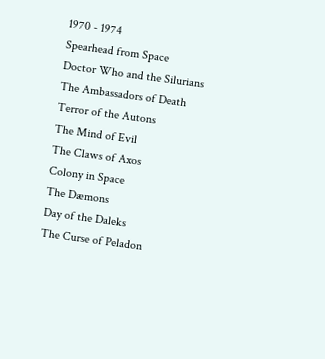1970 - 1974
Spearhead from Space
Doctor Who and the Silurians
The Ambassadors of Death
Terror of the Autons
The Mind of Evil
The Claws of Axos
Colony in Space
The Dæmons
Day of the Daleks
The Curse of Peladon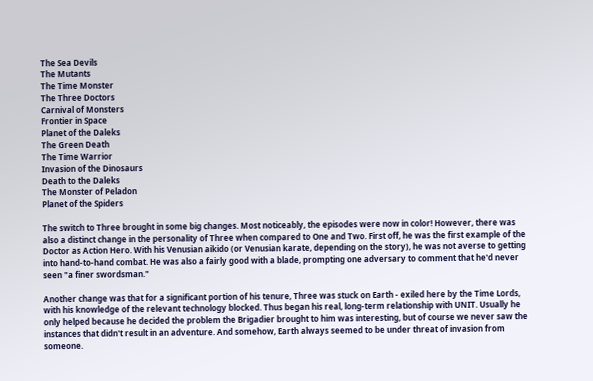The Sea Devils
The Mutants
The Time Monster
The Three Doctors
Carnival of Monsters
Frontier in Space
Planet of the Daleks
The Green Death
The Time Warrior
Invasion of the Dinosaurs
Death to the Daleks
The Monster of Peladon
Planet of the Spiders

The switch to Three brought in some big changes. Most noticeably, the episodes were now in color! However, there was also a distinct change in the personality of Three when compared to One and Two. First off, he was the first example of the Doctor as Action Hero. With his Venusian aikido (or Venusian karate, depending on the story), he was not averse to getting into hand-to-hand combat. He was also a fairly good with a blade, prompting one adversary to comment that he'd never seen "a finer swordsman."

Another change was that for a significant portion of his tenure, Three was stuck on Earth - exiled here by the Time Lords, with his knowledge of the relevant technology blocked. Thus began his real, long-term relationship with UNIT. Usually he only helped because he decided the problem the Brigadier brought to him was interesting, but of course we never saw the instances that didn't result in an adventure. And somehow, Earth always seemed to be under threat of invasion from someone.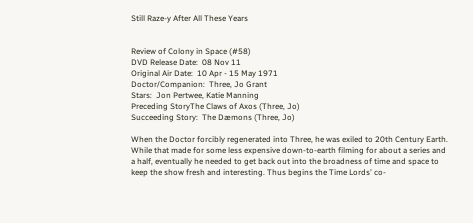Still Raze-y After All These Years


Review of Colony in Space (#58)
DVD Release Date:  08 Nov 11
Original Air Date:  10 Apr - 15 May 1971
Doctor/Companion:  Three, Jo Grant
Stars:  Jon Pertwee, Katie Manning
Preceding StoryThe Claws of Axos (Three, Jo)
Succeeding Story:  The Dæmons (Three, Jo)

When the Doctor forcibly regenerated into Three, he was exiled to 20th Century Earth. While that made for some less expensive down-to-earth filming for about a series and a half, eventually he needed to get back out into the broadness of time and space to keep the show fresh and interesting. Thus begins the Time Lords' co-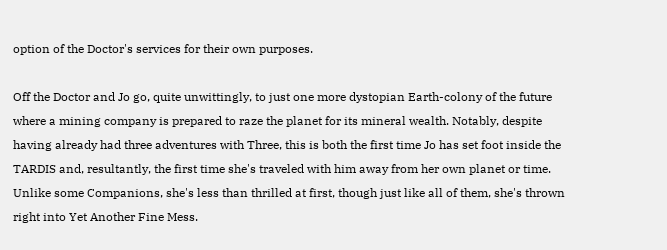option of the Doctor's services for their own purposes.

Off the Doctor and Jo go, quite unwittingly, to just one more dystopian Earth-colony of the future where a mining company is prepared to raze the planet for its mineral wealth. Notably, despite having already had three adventures with Three, this is both the first time Jo has set foot inside the TARDIS and, resultantly, the first time she's traveled with him away from her own planet or time. Unlike some Companions, she's less than thrilled at first, though just like all of them, she's thrown right into Yet Another Fine Mess.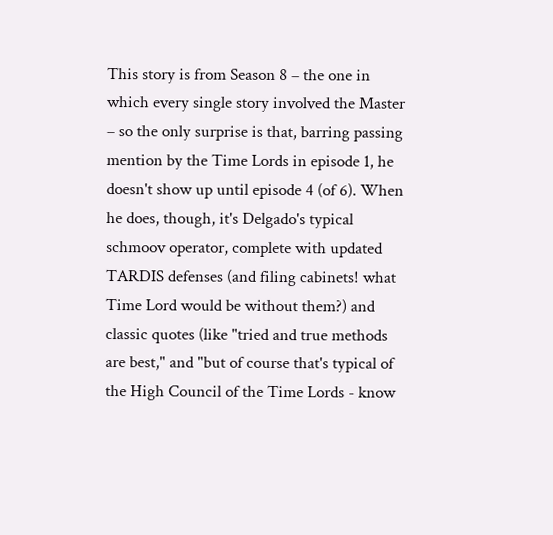This story is from Season 8 – the one in which every single story involved the Master – so the only surprise is that, barring passing mention by the Time Lords in episode 1, he doesn't show up until episode 4 (of 6). When he does, though, it's Delgado's typical schmoov operator, complete with updated TARDIS defenses (and filing cabinets! what Time Lord would be without them?) and classic quotes (like "tried and true methods are best," and "but of course that's typical of the High Council of the Time Lords - know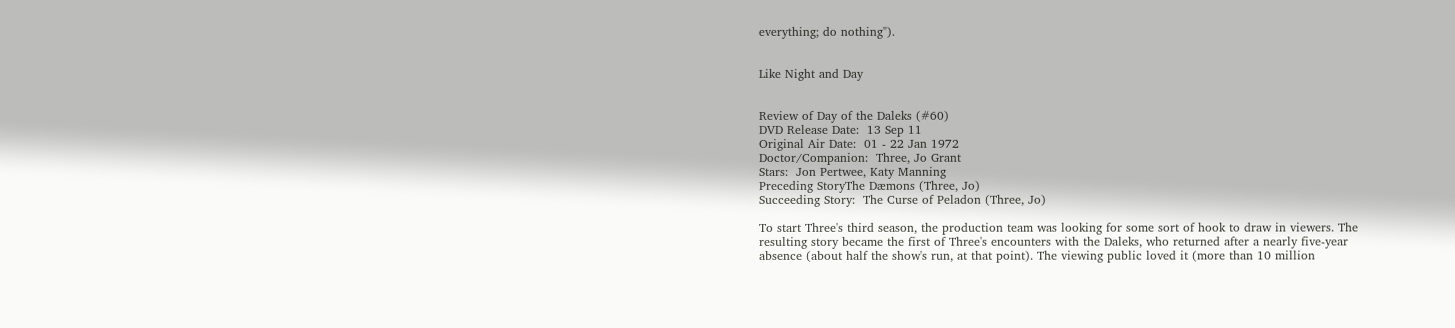everything; do nothing").


Like Night and Day


Review of Day of the Daleks (#60)
DVD Release Date:  13 Sep 11
Original Air Date:  01 - 22 Jan 1972
Doctor/Companion:  Three, Jo Grant
Stars:  Jon Pertwee, Katy Manning
Preceding StoryThe Dæmons (Three, Jo)
Succeeding Story:  The Curse of Peladon (Three, Jo)

To start Three's third season, the production team was looking for some sort of hook to draw in viewers. The resulting story became the first of Three's encounters with the Daleks, who returned after a nearly five-year absence (about half the show's run, at that point). The viewing public loved it (more than 10 million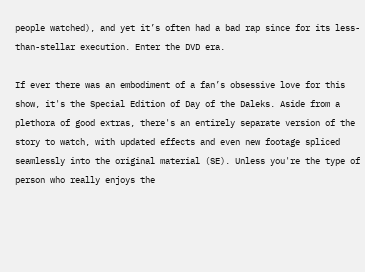people watched), and yet it’s often had a bad rap since for its less-than-stellar execution. Enter the DVD era.

If ever there was an embodiment of a fan’s obsessive love for this show, it's the Special Edition of Day of the Daleks. Aside from a plethora of good extras, there's an entirely separate version of the story to watch, with updated effects and even new footage spliced seamlessly into the original material (SE). Unless you're the type of person who really enjoys the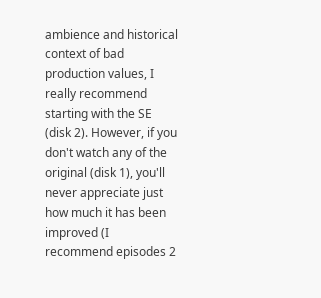ambience and historical context of bad production values, I really recommend starting with the SE (disk 2). However, if you don't watch any of the original (disk 1), you'll never appreciate just how much it has been improved (I recommend episodes 2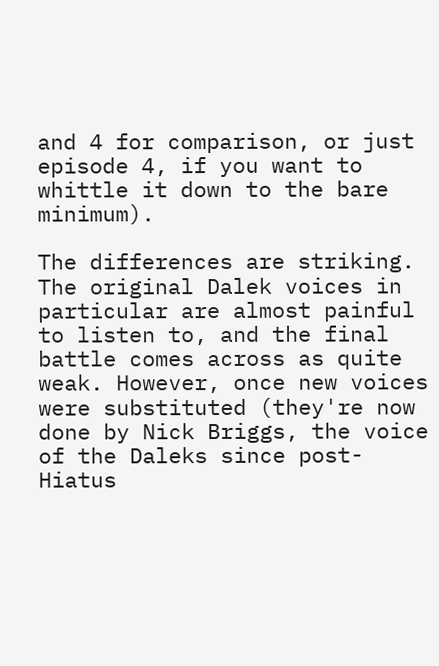and 4 for comparison, or just episode 4, if you want to whittle it down to the bare minimum).

The differences are striking. The original Dalek voices in particular are almost painful to listen to, and the final battle comes across as quite weak. However, once new voices were substituted (they're now done by Nick Briggs, the voice of the Daleks since post-Hiatus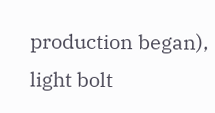production began), light bolt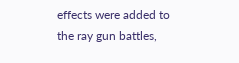effects were added to the ray gun battles,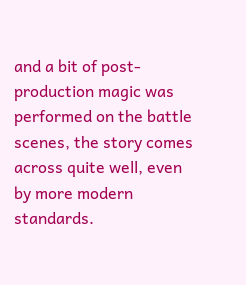and a bit of post-production magic was performed on the battle scenes, the story comes across quite well, even by more modern standards.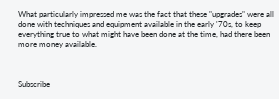What particularly impressed me was the fact that these "upgrades" were all done with techniques and equipment available in the early '70s, to keep everything true to what might have been done at the time, had there been more money available.



Subscribe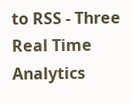to RSS - Three
Real Time Analytics